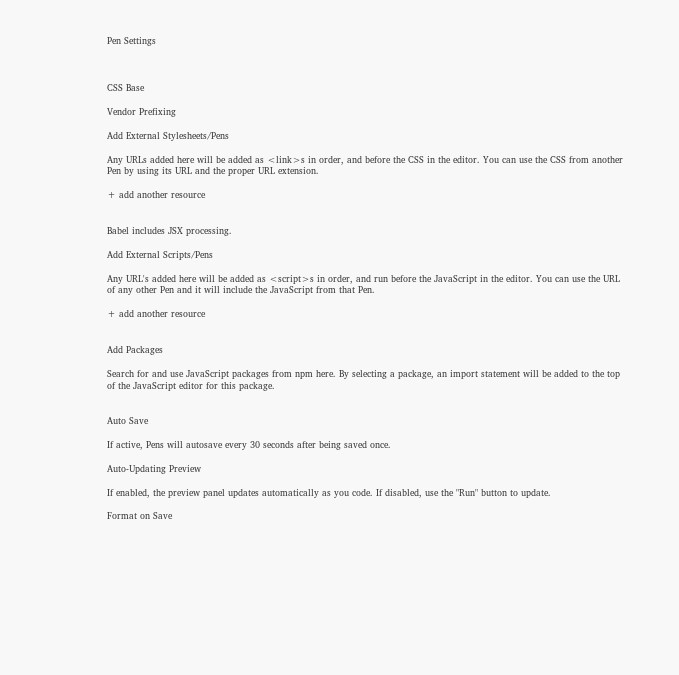Pen Settings



CSS Base

Vendor Prefixing

Add External Stylesheets/Pens

Any URLs added here will be added as <link>s in order, and before the CSS in the editor. You can use the CSS from another Pen by using its URL and the proper URL extension.

+ add another resource


Babel includes JSX processing.

Add External Scripts/Pens

Any URL's added here will be added as <script>s in order, and run before the JavaScript in the editor. You can use the URL of any other Pen and it will include the JavaScript from that Pen.

+ add another resource


Add Packages

Search for and use JavaScript packages from npm here. By selecting a package, an import statement will be added to the top of the JavaScript editor for this package.


Auto Save

If active, Pens will autosave every 30 seconds after being saved once.

Auto-Updating Preview

If enabled, the preview panel updates automatically as you code. If disabled, use the "Run" button to update.

Format on Save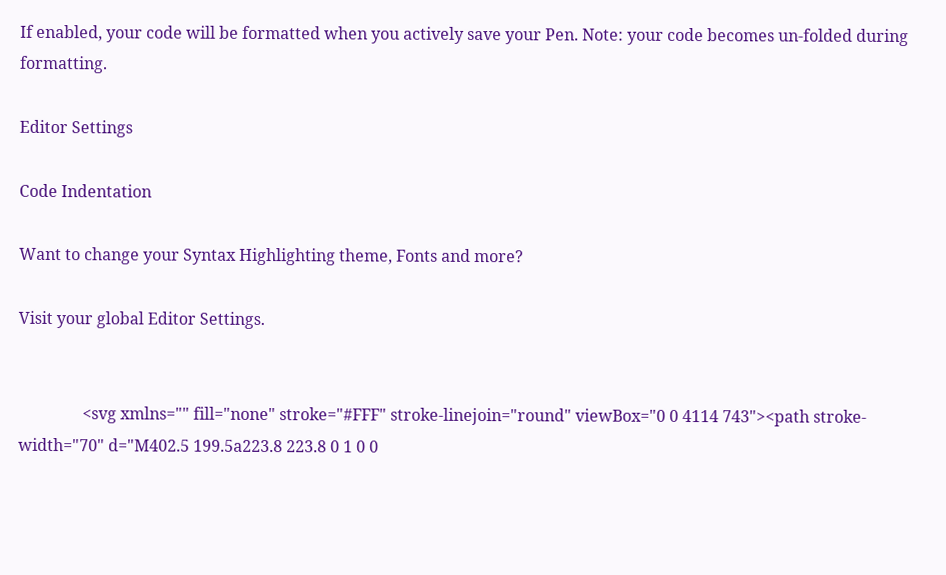If enabled, your code will be formatted when you actively save your Pen. Note: your code becomes un-folded during formatting.

Editor Settings

Code Indentation

Want to change your Syntax Highlighting theme, Fonts and more?

Visit your global Editor Settings.


                <svg xmlns="" fill="none" stroke="#FFF" stroke-linejoin="round" viewBox="0 0 4114 743"><path stroke-width="70" d="M402.5 199.5a223.8 223.8 0 1 0 0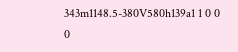343m1148.5-380V580h139a1 1 0 0 0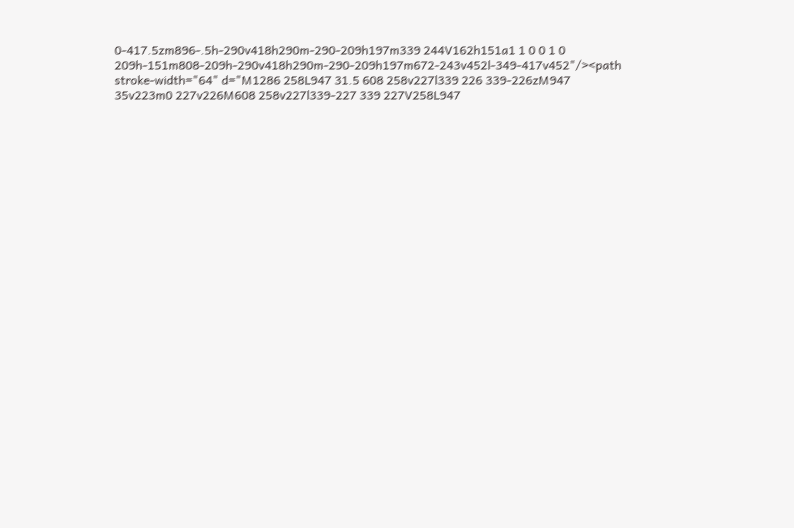0-417.5zm896-.5h-290v418h290m-290-209h197m339 244V162h151a1 1 0 0 1 0 209h-151m808-209h-290v418h290m-290-209h197m672-243v452l-349-417v452"/><path stroke-width="64" d="M1286 258L947 31.5 608 258v227l339 226 339-226zM947 35v223m0 227v226M608 258v227l339-227 339 227V258L947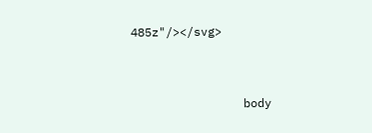485z"/></svg>



                body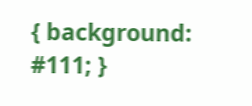{ background: #111; }